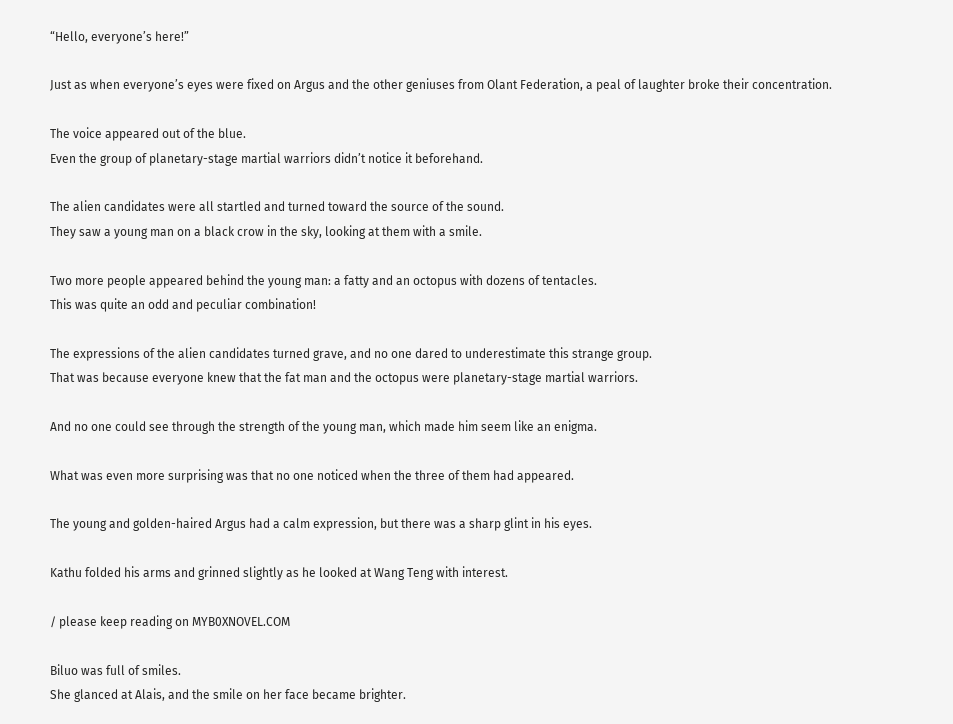“Hello, everyone’s here!”

Just as when everyone’s eyes were fixed on Argus and the other geniuses from Olant Federation, a peal of laughter broke their concentration.

The voice appeared out of the blue.
Even the group of planetary-stage martial warriors didn’t notice it beforehand.

The alien candidates were all startled and turned toward the source of the sound.
They saw a young man on a black crow in the sky, looking at them with a smile.

Two more people appeared behind the young man: a fatty and an octopus with dozens of tentacles.
This was quite an odd and peculiar combination!

The expressions of the alien candidates turned grave, and no one dared to underestimate this strange group.
That was because everyone knew that the fat man and the octopus were planetary-stage martial warriors.

And no one could see through the strength of the young man, which made him seem like an enigma.

What was even more surprising was that no one noticed when the three of them had appeared.

The young and golden-haired Argus had a calm expression, but there was a sharp glint in his eyes.

Kathu folded his arms and grinned slightly as he looked at Wang Teng with interest.

/ please keep reading on MYB0XNOVEL.COM

Biluo was full of smiles.
She glanced at Alais, and the smile on her face became brighter.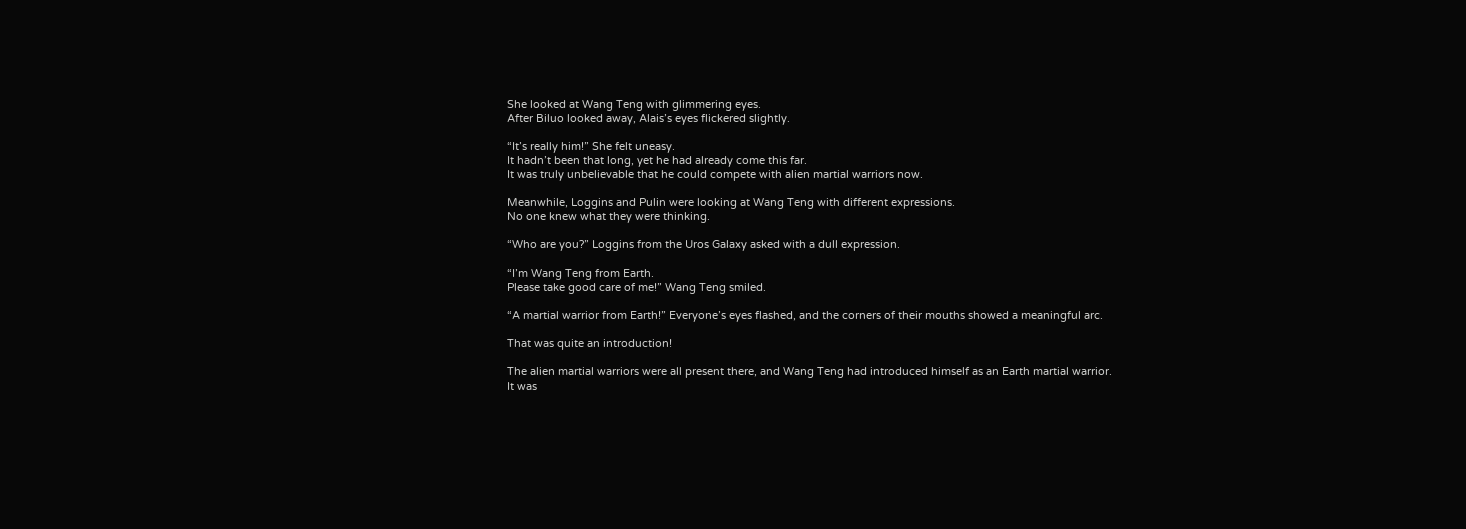She looked at Wang Teng with glimmering eyes.
After Biluo looked away, Alais’s eyes flickered slightly.

“It’s really him!” She felt uneasy.
It hadn’t been that long, yet he had already come this far.
It was truly unbelievable that he could compete with alien martial warriors now.

Meanwhile, Loggins and Pulin were looking at Wang Teng with different expressions.
No one knew what they were thinking.

“Who are you?” Loggins from the Uros Galaxy asked with a dull expression.

“I’m Wang Teng from Earth.
Please take good care of me!” Wang Teng smiled.

“A martial warrior from Earth!” Everyone’s eyes flashed, and the corners of their mouths showed a meaningful arc.

That was quite an introduction!

The alien martial warriors were all present there, and Wang Teng had introduced himself as an Earth martial warrior.
It was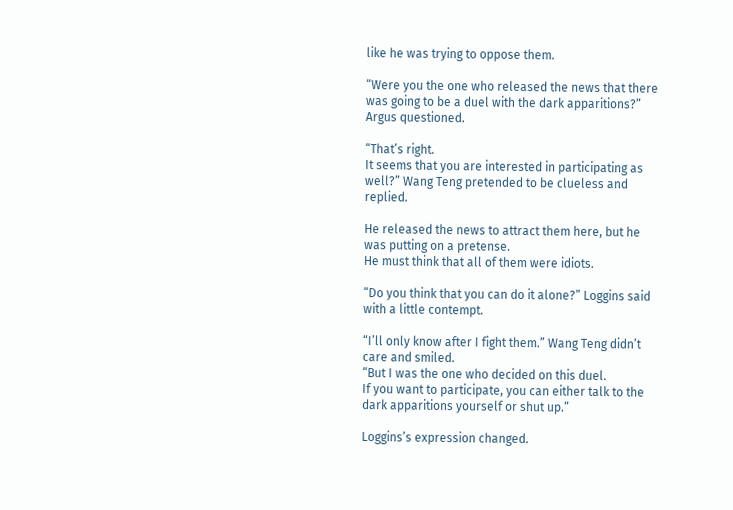like he was trying to oppose them.

“Were you the one who released the news that there was going to be a duel with the dark apparitions?” Argus questioned.

“That’s right.
It seems that you are interested in participating as well?” Wang Teng pretended to be clueless and replied.

He released the news to attract them here, but he was putting on a pretense.
He must think that all of them were idiots.

“Do you think that you can do it alone?” Loggins said with a little contempt.

“I’ll only know after I fight them.” Wang Teng didn’t care and smiled.
“But I was the one who decided on this duel.
If you want to participate, you can either talk to the dark apparitions yourself or shut up.”

Loggins’s expression changed.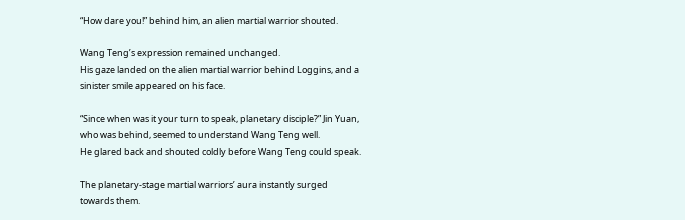“How dare you!” behind him, an alien martial warrior shouted.

Wang Teng’s expression remained unchanged.
His gaze landed on the alien martial warrior behind Loggins, and a sinister smile appeared on his face.

“Since when was it your turn to speak, planetary disciple?” Jin Yuan, who was behind, seemed to understand Wang Teng well.
He glared back and shouted coldly before Wang Teng could speak.

The planetary-stage martial warriors’ aura instantly surged towards them.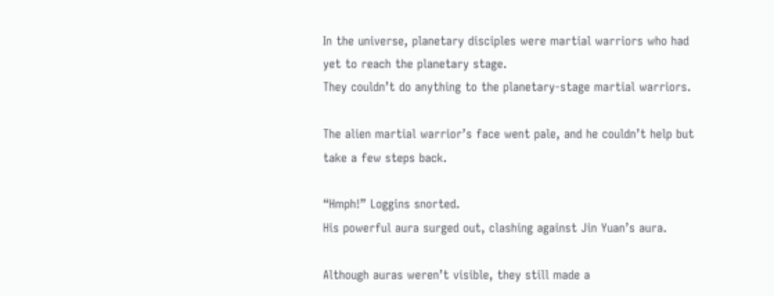In the universe, planetary disciples were martial warriors who had yet to reach the planetary stage.
They couldn’t do anything to the planetary-stage martial warriors.

The alien martial warrior’s face went pale, and he couldn’t help but take a few steps back.

“Hmph!” Loggins snorted.
His powerful aura surged out, clashing against Jin Yuan’s aura.

Although auras weren’t visible, they still made a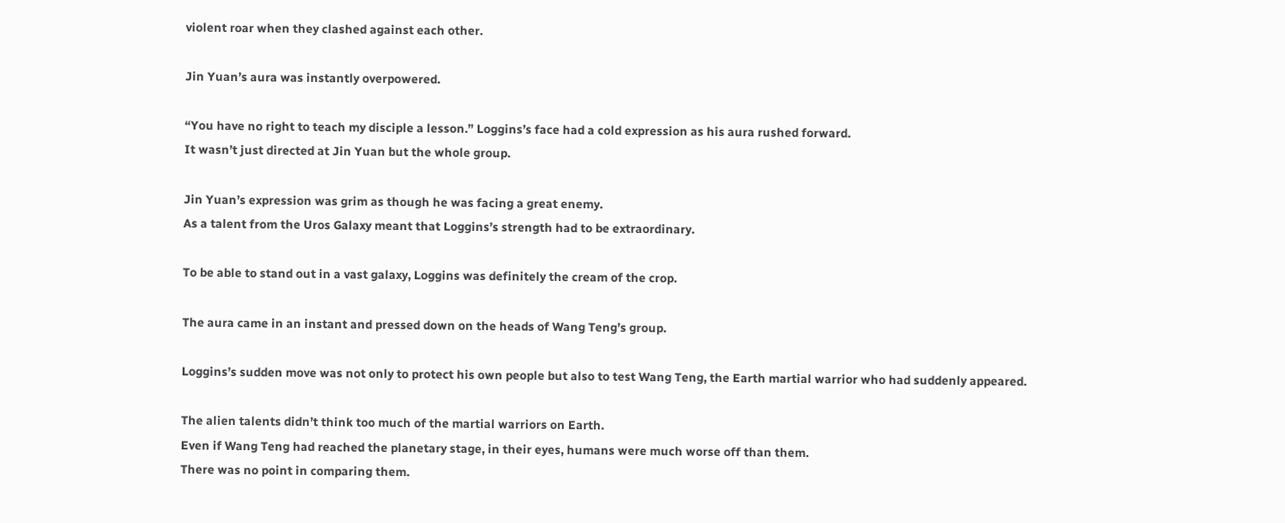violent roar when they clashed against each other.

Jin Yuan’s aura was instantly overpowered.

“You have no right to teach my disciple a lesson.” Loggins’s face had a cold expression as his aura rushed forward.
It wasn’t just directed at Jin Yuan but the whole group.

Jin Yuan’s expression was grim as though he was facing a great enemy.
As a talent from the Uros Galaxy meant that Loggins’s strength had to be extraordinary.

To be able to stand out in a vast galaxy, Loggins was definitely the cream of the crop.

The aura came in an instant and pressed down on the heads of Wang Teng’s group.

Loggins’s sudden move was not only to protect his own people but also to test Wang Teng, the Earth martial warrior who had suddenly appeared.

The alien talents didn’t think too much of the martial warriors on Earth.
Even if Wang Teng had reached the planetary stage, in their eyes, humans were much worse off than them.
There was no point in comparing them.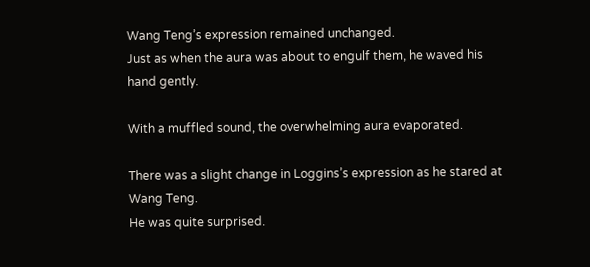Wang Teng’s expression remained unchanged.
Just as when the aura was about to engulf them, he waved his hand gently.

With a muffled sound, the overwhelming aura evaporated.

There was a slight change in Loggins’s expression as he stared at Wang Teng.
He was quite surprised.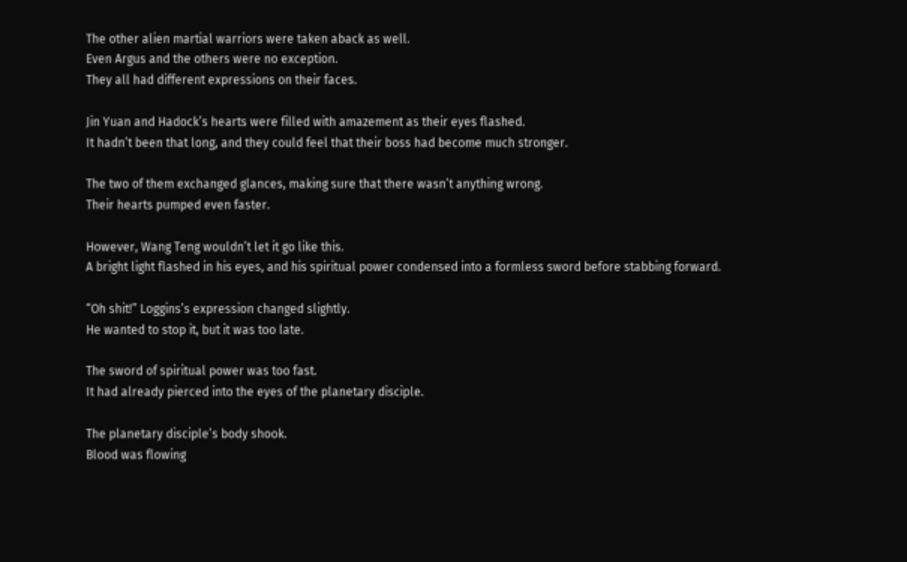The other alien martial warriors were taken aback as well.
Even Argus and the others were no exception.
They all had different expressions on their faces.

Jin Yuan and Hadock’s hearts were filled with amazement as their eyes flashed.
It hadn’t been that long, and they could feel that their boss had become much stronger.

The two of them exchanged glances, making sure that there wasn’t anything wrong.
Their hearts pumped even faster.

However, Wang Teng wouldn’t let it go like this.
A bright light flashed in his eyes, and his spiritual power condensed into a formless sword before stabbing forward.

“Oh shit!” Loggins’s expression changed slightly.
He wanted to stop it, but it was too late.

The sword of spiritual power was too fast.
It had already pierced into the eyes of the planetary disciple.

The planetary disciple’s body shook.
Blood was flowing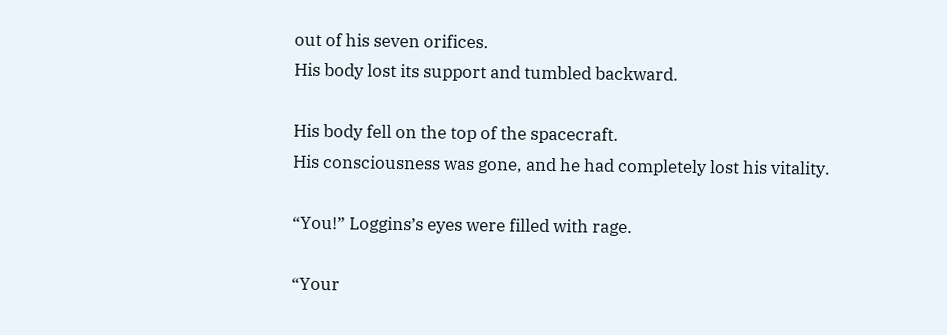out of his seven orifices.
His body lost its support and tumbled backward.

His body fell on the top of the spacecraft.
His consciousness was gone, and he had completely lost his vitality.

“You!” Loggins’s eyes were filled with rage.

“Your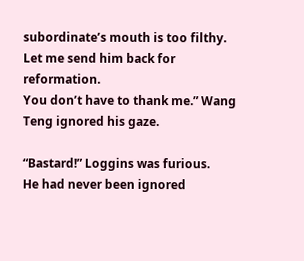subordinate’s mouth is too filthy.
Let me send him back for reformation.
You don’t have to thank me.” Wang Teng ignored his gaze.

“Bastard!” Loggins was furious.
He had never been ignored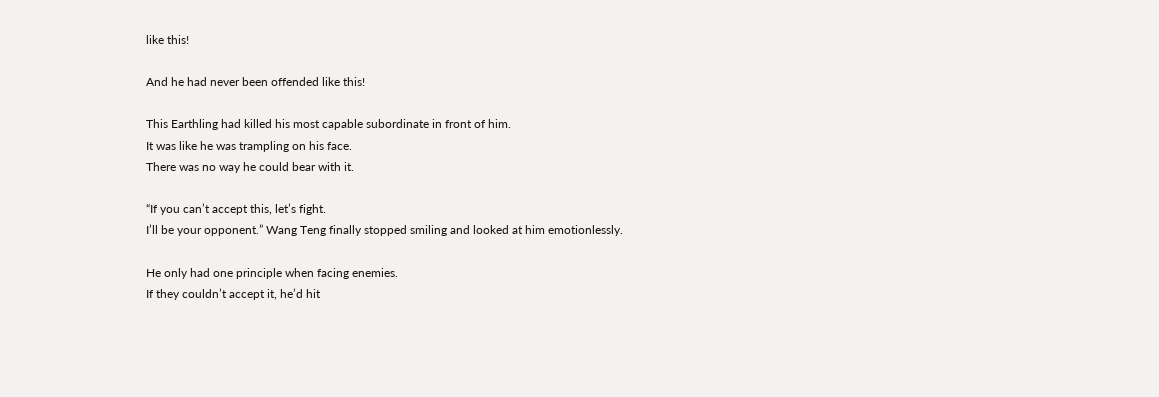like this!

And he had never been offended like this!

This Earthling had killed his most capable subordinate in front of him.
It was like he was trampling on his face.
There was no way he could bear with it.

“If you can’t accept this, let’s fight.
I’ll be your opponent.” Wang Teng finally stopped smiling and looked at him emotionlessly.

He only had one principle when facing enemies.
If they couldn’t accept it, he’d hit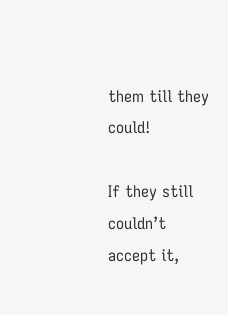them till they could!

If they still couldn’t accept it,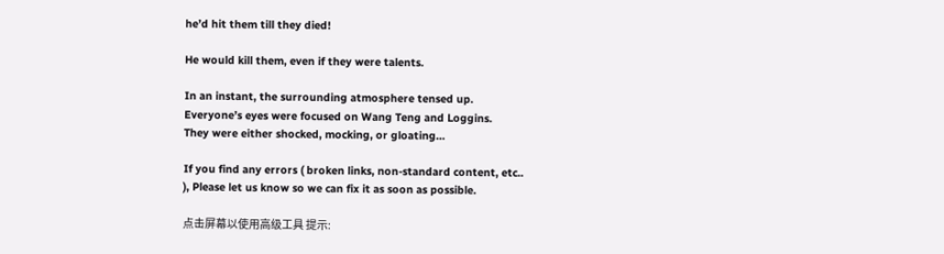he’d hit them till they died!

He would kill them, even if they were talents.

In an instant, the surrounding atmosphere tensed up.
Everyone’s eyes were focused on Wang Teng and Loggins.
They were either shocked, mocking, or gloating…

If you find any errors ( broken links, non-standard content, etc..
), Please let us know so we can fix it as soon as possible.

点击屏幕以使用高级工具 提示: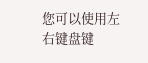您可以使用左右键盘键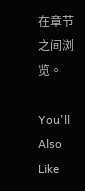在章节之间浏览。

You'll Also Like